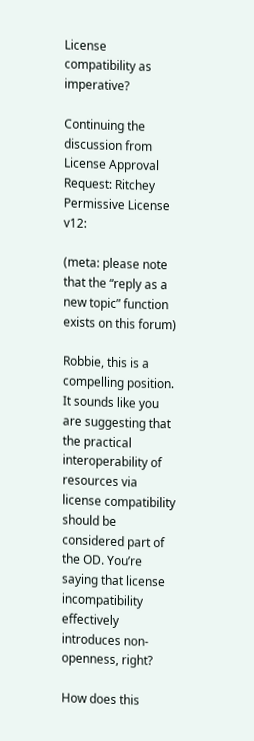License compatibility as imperative?

Continuing the discussion from License Approval Request: Ritchey Permissive License v12:

(meta: please note that the “reply as a new topic” function exists on this forum)

Robbie, this is a compelling position. It sounds like you are suggesting that the practical interoperability of resources via license compatibility should be considered part of the OD. You’re saying that license incompatibility effectively introduces non-openness, right?

How does this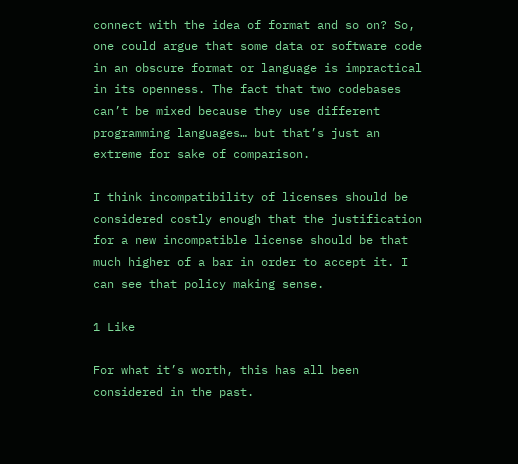connect with the idea of format and so on? So, one could argue that some data or software code in an obscure format or language is impractical in its openness. The fact that two codebases can’t be mixed because they use different programming languages… but that’s just an extreme for sake of comparison.

I think incompatibility of licenses should be considered costly enough that the justification for a new incompatible license should be that much higher of a bar in order to accept it. I can see that policy making sense.

1 Like

For what it’s worth, this has all been considered in the past.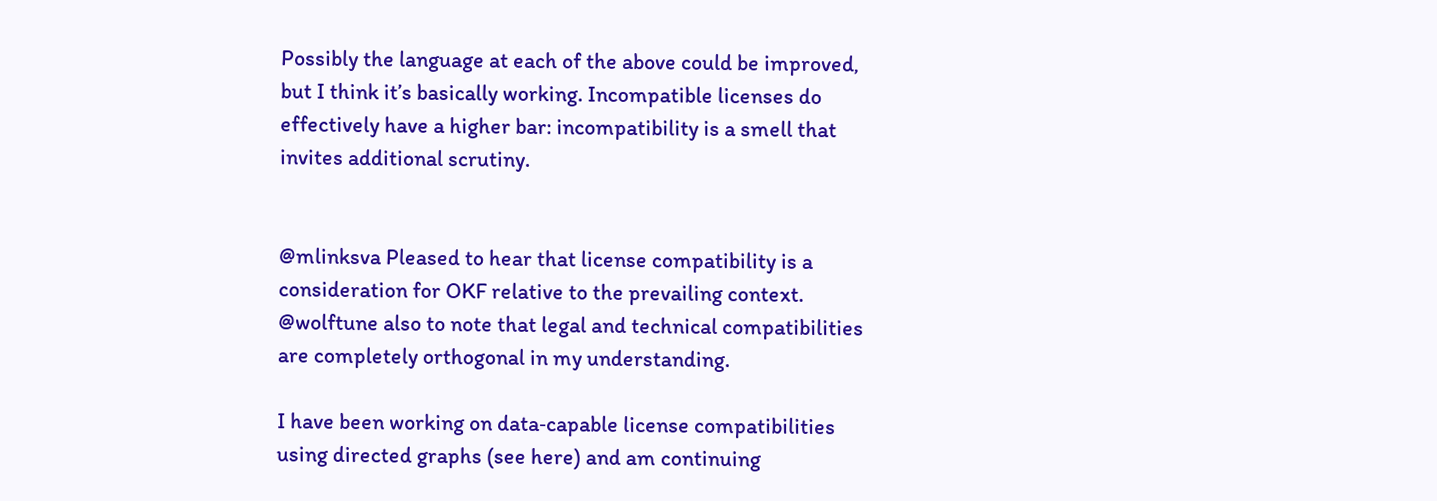Possibly the language at each of the above could be improved, but I think it’s basically working. Incompatible licenses do effectively have a higher bar: incompatibility is a smell that invites additional scrutiny.


@mlinksva Pleased to hear that license compatibility is a consideration for OKF relative to the prevailing context. @wolftune also to note that legal and technical compatibilities are completely orthogonal in my understanding.

I have been working on data‑capable license compatibilities using directed graphs (see here) and am continuing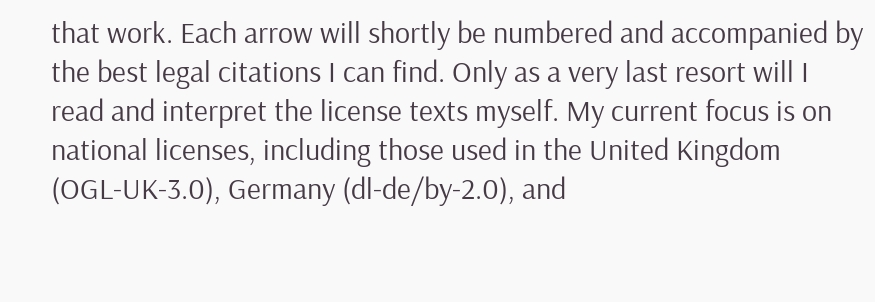that work. Each arrow will shortly be numbered and accompanied by the best legal citations I can find. Only as a very last resort will I read and interpret the license texts myself. My current focus is on national licenses, including those used in the United Kingdom (OGL‑UK‑3.0), Germany (dl‑de/by‑2.0), and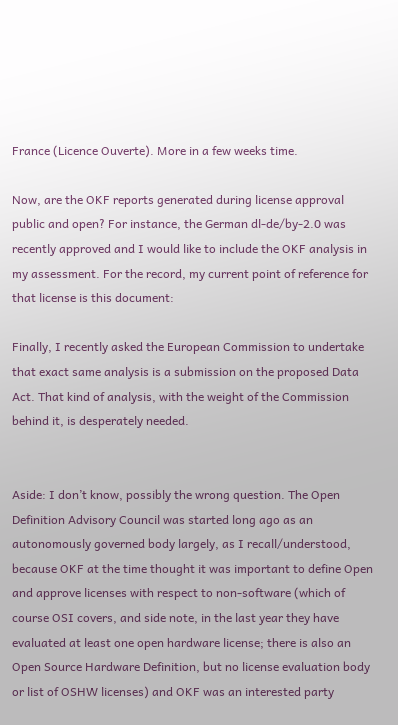France (Licence Ouverte). More in a few weeks time.

Now, are the OKF reports generated during license approval public and open? For instance, the German dl‑de/by‑2.0 was recently approved and I would like to include the OKF analysis in my assessment. For the record, my current point of reference for that license is this document:

Finally, I recently asked the European Commission to undertake that exact same analysis is a submission on the proposed Data Act. That kind of analysis, with the weight of the Commission behind it, is desperately needed.


Aside: I don’t know, possibly the wrong question. The Open Definition Advisory Council was started long ago as an autonomously governed body largely, as I recall/understood, because OKF at the time thought it was important to define Open and approve licenses with respect to non-software (which of course OSI covers, and side note, in the last year they have evaluated at least one open hardware license; there is also an Open Source Hardware Definition, but no license evaluation body or list of OSHW licenses) and OKF was an interested party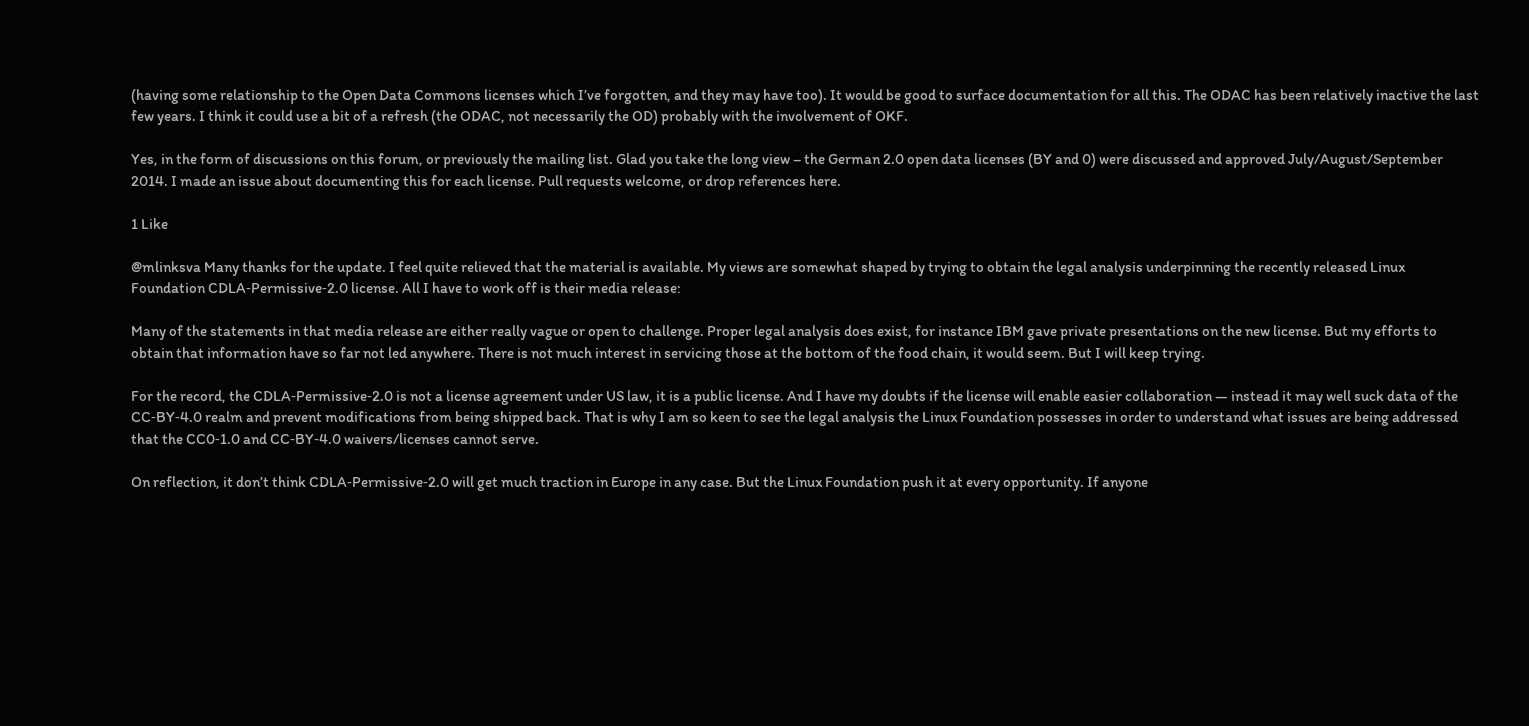(having some relationship to the Open Data Commons licenses which I’ve forgotten, and they may have too). It would be good to surface documentation for all this. The ODAC has been relatively inactive the last few years. I think it could use a bit of a refresh (the ODAC, not necessarily the OD) probably with the involvement of OKF.

Yes, in the form of discussions on this forum, or previously the mailing list. Glad you take the long view – the German 2.0 open data licenses (BY and 0) were discussed and approved July/August/September 2014. I made an issue about documenting this for each license. Pull requests welcome, or drop references here.

1 Like

@mlinksva Many thanks for the update. I feel quite relieved that the material is available. My views are somewhat shaped by trying to obtain the legal analysis underpinning the recently released Linux Foundation CDLA‑Permissive‑2.0 license. All I have to work off is their media release:

Many of the statements in that media release are either really vague or open to challenge. Proper legal analysis does exist, for instance IBM gave private presentations on the new license. But my efforts to obtain that information have so far not led anywhere. There is not much interest in servicing those at the bottom of the food chain, it would seem. But I will keep trying.

For the record, the CDLA‑Permissive‑2.0 is not a license agreement under US law, it is a public license. And I have my doubts if the license will enable easier collaboration — instead it may well suck data of the CC‑BY‑4.0 realm and prevent modifications from being shipped back. That is why I am so keen to see the legal analysis the Linux Foundation possesses in order to understand what issues are being addressed that the CC0‑1.0 and CC‑BY‑4.0 waivers/licenses cannot serve.

On reflection, it don’t think CDLA‑Permissive‑2.0 will get much traction in Europe in any case. But the Linux Foundation push it at every opportunity. If anyone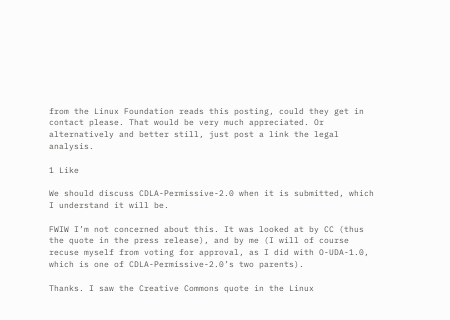from the Linux Foundation reads this posting, could they get in contact please. That would be very much appreciated. Or alternatively and better still, just post a link the legal analysis.

1 Like

We should discuss CDLA-Permissive-2.0 when it is submitted, which I understand it will be.

FWIW I’m not concerned about this. It was looked at by CC (thus the quote in the press release), and by me (I will of course recuse myself from voting for approval, as I did with O-UDA-1.0, which is one of CDLA-Permissive-2.0’s two parents).

Thanks. I saw the Creative Commons quote in the Linux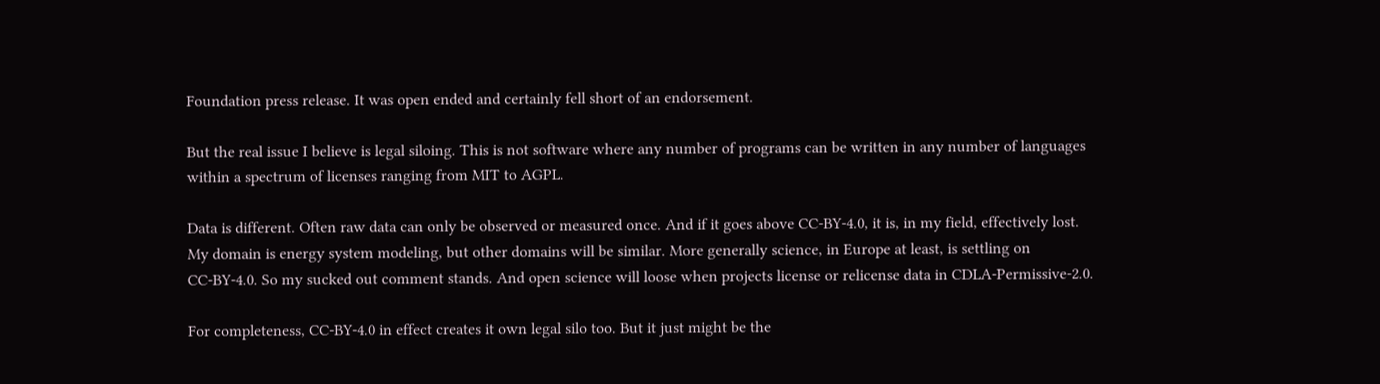Foundation press release. It was open ended and certainly fell short of an endorsement.

But the real issue I believe is legal siloing. This is not software where any number of programs can be written in any number of languages within a spectrum of licenses ranging from MIT to AGPL.

Data is different. Often raw data can only be observed or measured once. And if it goes above CC‑BY‑4.0, it is, in my field, effectively lost. My domain is energy system modeling, but other domains will be similar. More generally science, in Europe at least, is settling on CC‑BY‑4.0. So my sucked out comment stands. And open science will loose when projects license or relicense data in CDLA‑Permissive‑2.0.

For completeness, CC‑BY‑4.0 in effect creates it own legal silo too. But it just might be the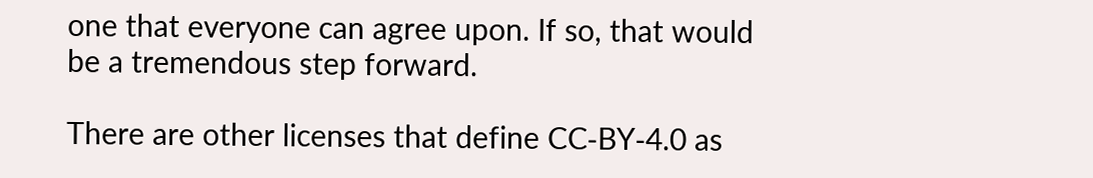one that everyone can agree upon. If so, that would be a tremendous step forward.

There are other licenses that define CC‑BY‑4.0 as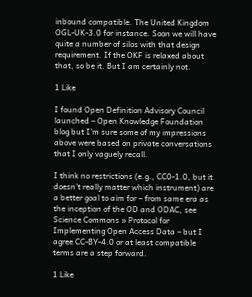inbound compatible. The United Kingdom OGL‑UK‑3.0 for instance. Soon we will have quite a number of silos with that design requirement. If the OKF is relaxed about that, so be it. But I am certainly not.

1 Like

I found Open Definition Advisory Council launched – Open Knowledge Foundation blog but I’m sure some of my impressions above were based on private conversations that I only vaguely recall.

I think no restrictions (e.g., CC0-1.0, but it doesn’t really matter which instrument) are a better goal to aim for – from same era as the inception of the OD and ODAC, see Science Commons » Protocol for Implementing Open Access Data – but I agree CC-BY-4.0 or at least compatible terms are a step forward.

1 Like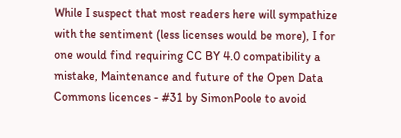While I suspect that most readers here will sympathize with the sentiment (less licenses would be more), I for one would find requiring CC BY 4.0 compatibility a mistake, Maintenance and future of the Open Data Commons licences - #31 by SimonPoole to avoid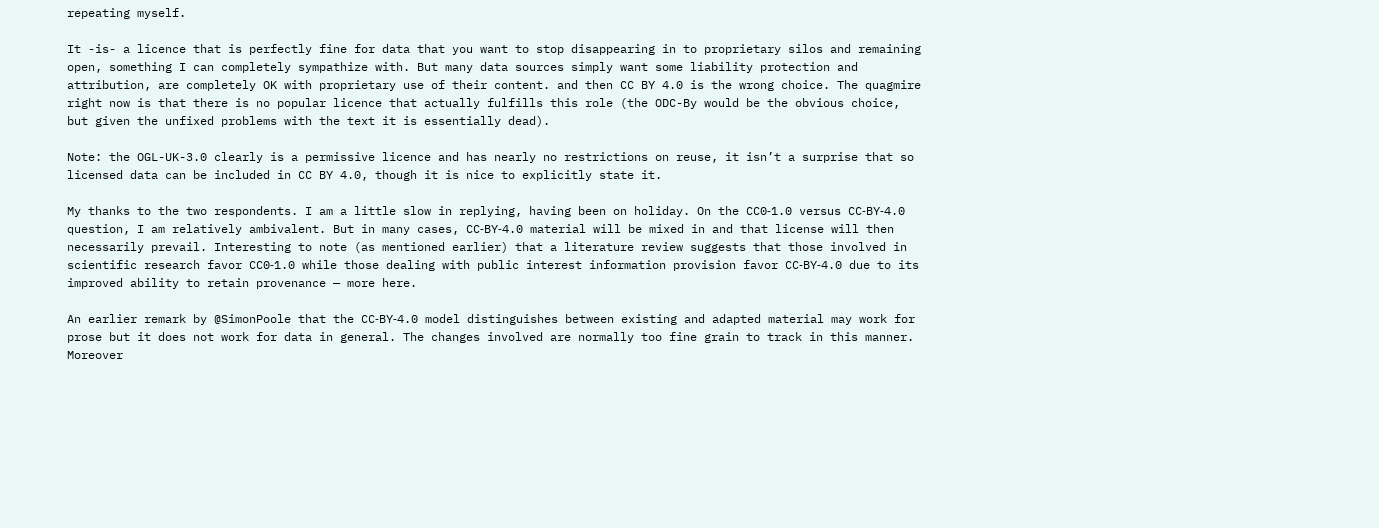repeating myself.

It -is- a licence that is perfectly fine for data that you want to stop disappearing in to proprietary silos and remaining open, something I can completely sympathize with. But many data sources simply want some liability protection and attribution, are completely OK with proprietary use of their content. and then CC BY 4.0 is the wrong choice. The quagmire right now is that there is no popular licence that actually fulfills this role (the ODC-By would be the obvious choice, but given the unfixed problems with the text it is essentially dead).

Note: the OGL-UK-3.0 clearly is a permissive licence and has nearly no restrictions on reuse, it isn’t a surprise that so licensed data can be included in CC BY 4.0, though it is nice to explicitly state it.

My thanks to the two respondents. I am a little slow in replying, having been on holiday. On the CC0‑1.0 versus CC‑BY‑4.0 question, I am relatively ambivalent. But in many cases, CC‑BY‑4.0 material will be mixed in and that license will then necessarily prevail. Interesting to note (as mentioned earlier) that a literature review suggests that those involved in scientific research favor CC0‑1.0 while those dealing with public interest information provision favor CC‑BY‑4.0 due to its improved ability to retain provenance — more here.

An earlier remark by @SimonPoole that the CC‑BY‑4.0 model distinguishes between existing and adapted material may work for prose but it does not work for data in general. The changes involved are normally too fine grain to track in this manner. Moreover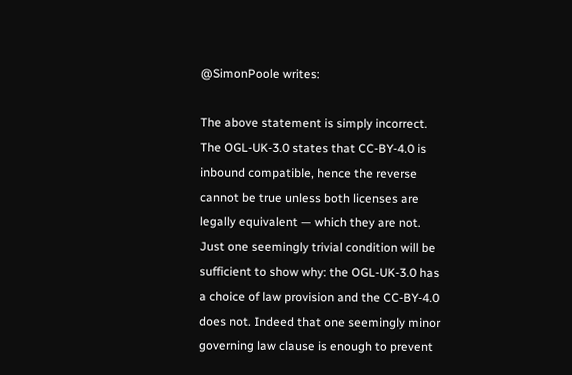@SimonPoole writes:

The above statement is simply incorrect. The OGL‑UK‑3.0 states that CC‑BY‑4.0 is inbound compatible, hence the reverse cannot be true unless both licenses are legally equivalent — which they are not. Just one seemingly trivial condition will be sufficient to show why: the OGL‑UK‑3.0 has a choice of law provision and the CC‑BY‑4.0 does not. Indeed that one seemingly minor governing law clause is enough to prevent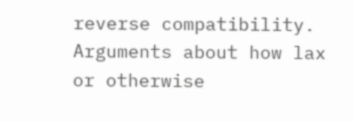reverse compatibility. Arguments about how lax or otherwise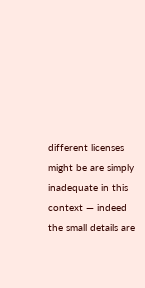different licenses might be are simply inadequate in this context — indeed the small details are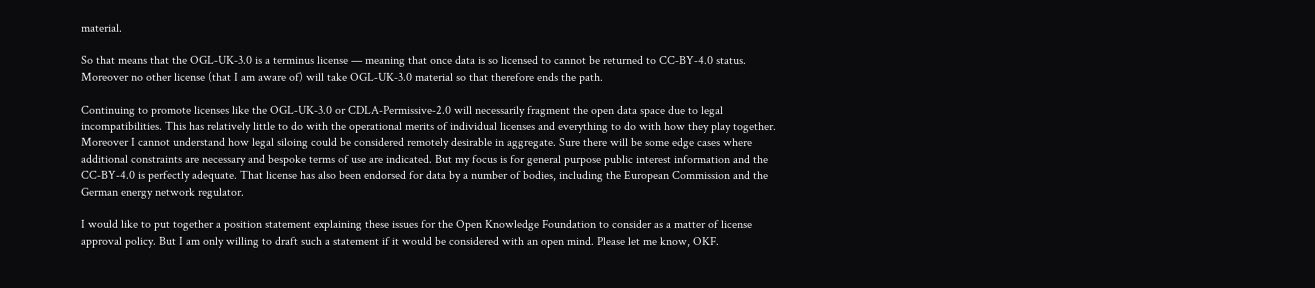material.

So that means that the OGL‑UK‑3.0 is a terminus license — meaning that once data is so licensed to cannot be returned to CC‑BY‑4.0 status. Moreover no other license (that I am aware of) will take OGL‑UK‑3.0 material so that therefore ends the path.

Continuing to promote licenses like the OGL‑UK‑3.0 or CDLA‑Permissive‑2.0 will necessarily fragment the open data space due to legal incompatibilities. This has relatively little to do with the operational merits of individual licenses and everything to do with how they play together. Moreover I cannot understand how legal siloing could be considered remotely desirable in aggregate. Sure there will be some edge cases where additional constraints are necessary and bespoke terms of use are indicated. But my focus is for general purpose public interest information and the CC‑BY‑4.0 is perfectly adequate. That license has also been endorsed for data by a number of bodies, including the European Commission and the German energy network regulator.

I would like to put together a position statement explaining these issues for the Open Knowledge Foundation to consider as a matter of license approval policy. But I am only willing to draft such a statement if it would be considered with an open mind. Please let me know, OKF.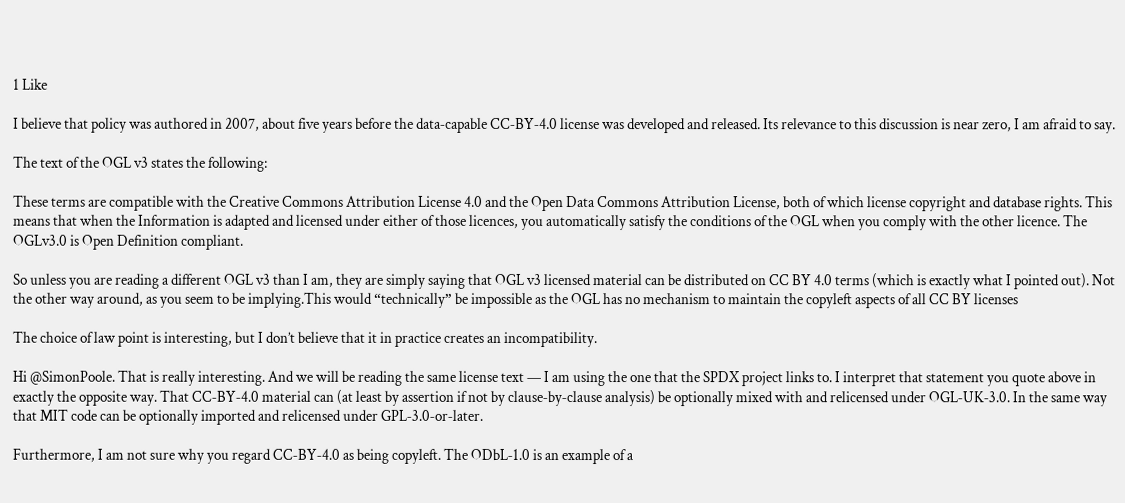1 Like

I believe that policy was authored in 2007, about five years before the data‑capable CC‑BY‑4.0 license was developed and released. Its relevance to this discussion is near zero, I am afraid to say.

The text of the OGL v3 states the following:

These terms are compatible with the Creative Commons Attribution License 4.0 and the Open Data Commons Attribution License, both of which license copyright and database rights. This means that when the Information is adapted and licensed under either of those licences, you automatically satisfy the conditions of the OGL when you comply with the other licence. The OGLv3.0 is Open Definition compliant.

So unless you are reading a different OGL v3 than I am, they are simply saying that OGL v3 licensed material can be distributed on CC BY 4.0 terms (which is exactly what I pointed out). Not the other way around, as you seem to be implying.This would “technically” be impossible as the OGL has no mechanism to maintain the copyleft aspects of all CC BY licenses

The choice of law point is interesting, but I don’t believe that it in practice creates an incompatibility.

Hi @SimonPoole. That is really interesting. And we will be reading the same license text — I am using the one that the SPDX project links to. I interpret that statement you quote above in exactly the opposite way. That CC‑BY‑4.0 material can (at least by assertion if not by clause‑by‑clause analysis) be optionally mixed with and relicensed under OGL‑UK‑3.0. In the same way that MIT code can be optionally imported and relicensed under GPL‑3.0‑or‑later.

Furthermore, I am not sure why you regard CC‑BY‑4.0 as being copyleft. The ODbL‑1.0 is an example of a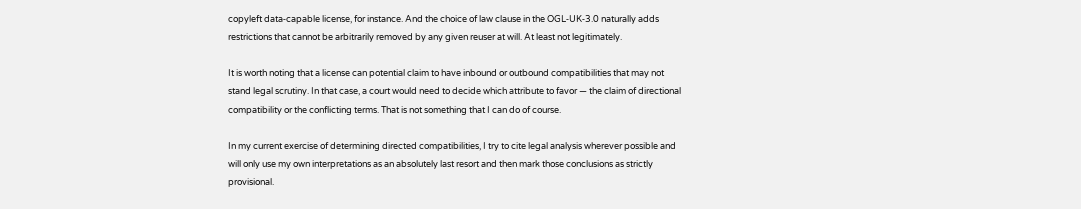copyleft data‑capable license, for instance. And the choice of law clause in the OGL‑UK‑3.0 naturally adds restrictions that cannot be arbitrarily removed by any given reuser at will. At least not legitimately.

It is worth noting that a license can potential claim to have inbound or outbound compatibilities that may not stand legal scrutiny. In that case, a court would need to decide which attribute to favor — the claim of directional compatibility or the conflicting terms. That is not something that I can do of course.

In my current exercise of determining directed compatibilities, I try to cite legal analysis wherever possible and will only use my own interpretations as an absolutely last resort and then mark those conclusions as strictly provisional.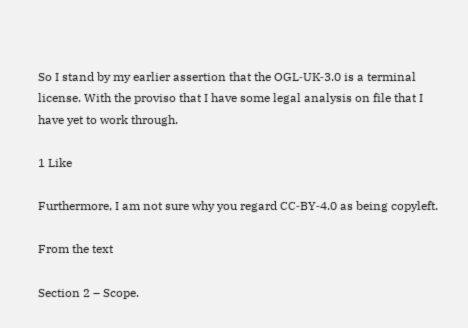So I stand by my earlier assertion that the OGL‑UK‑3.0 is a terminal license. With the proviso that I have some legal analysis on file that I have yet to work through.

1 Like

Furthermore, I am not sure why you regard CC‑BY‑4.0 as being copyleft.

From the text

Section 2 – Scope.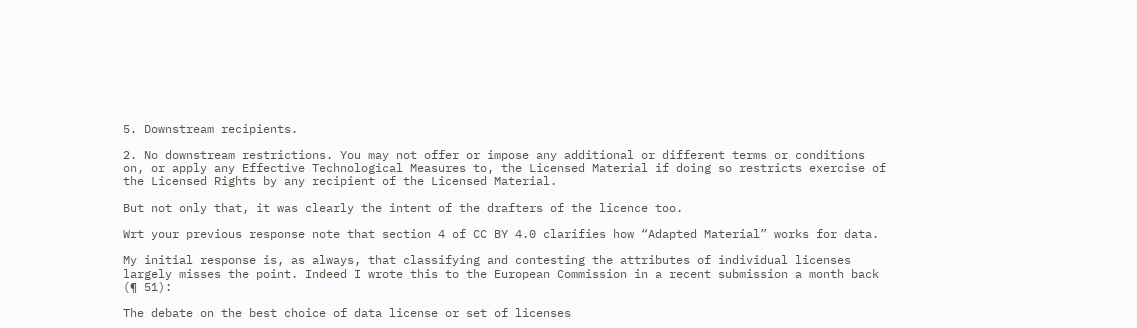5. Downstream recipients.

2. No downstream restrictions. You may not offer or impose any additional or different terms or conditions on, or apply any Effective Technological Measures to, the Licensed Material if doing so restricts exercise of the Licensed Rights by any recipient of the Licensed Material.

But not only that, it was clearly the intent of the drafters of the licence too.

Wrt your previous response note that section 4 of CC BY 4.0 clarifies how “Adapted Material” works for data.

My initial response is, as always, that classifying and contesting the attributes of individual licenses largely misses the point. Indeed I wrote this to the European Commission in a recent submission a month back (¶ 51):

The debate on the best choice of data license or set of licenses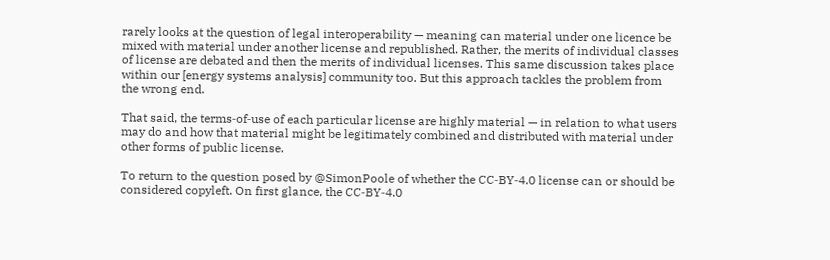rarely looks at the question of legal interoperability — meaning can material under one licence be mixed with material under another license and republished. Rather, the merits of individual classes of license are debated and then the merits of individual licenses. This same discussion takes place within our [energy systems analysis] community too. But this approach tackles the problem from the wrong end.

That said, the terms‑of‑use of each particular license are highly material — in relation to what users may do and how that material might be legitimately combined and distributed with material under other forms of public license.

To return to the question posed by @SimonPoole of whether the CC‑BY‑4.0 license can or should be considered copyleft. On first glance, the CC‑BY‑4.0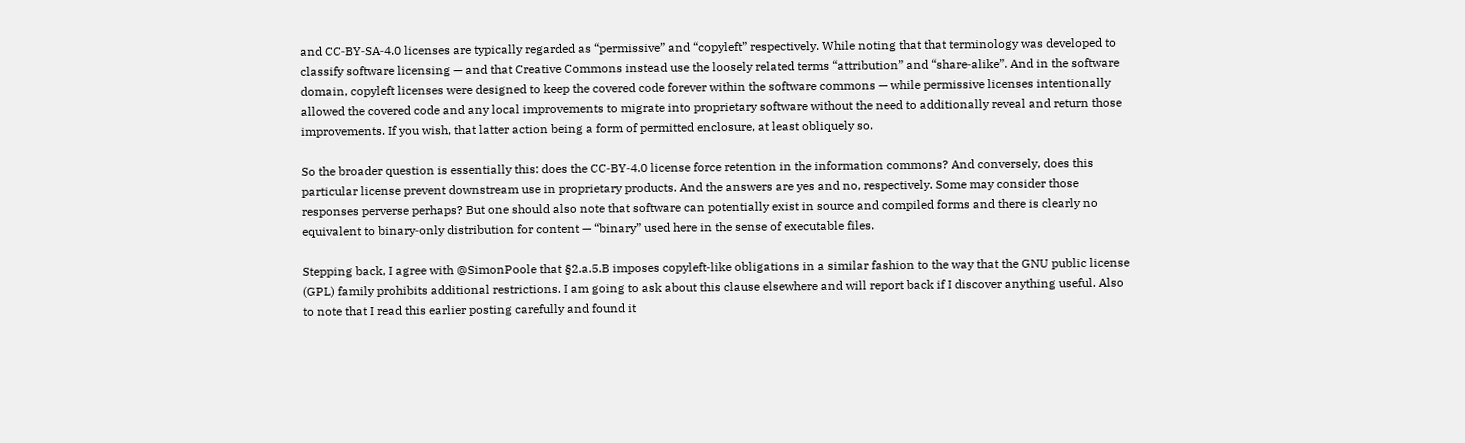and CC‑BY‑SA‑4.0 licenses are typically regarded as “permissive” and “copyleft” respectively. While noting that that terminology was developed to classify software licensing — and that Creative Commons instead use the loosely related terms “attribution” and “share‑alike”. And in the software domain, copyleft licenses were designed to keep the covered code forever within the software commons — while permissive licenses intentionally allowed the covered code and any local improvements to migrate into proprietary software without the need to additionally reveal and return those improvements. If you wish, that latter action being a form of permitted enclosure, at least obliquely so.

So the broader question is essentially this: does the CC‑BY‑4.0 license force retention in the information commons? And conversely, does this particular license prevent downstream use in proprietary products. And the answers are yes and no, respectively. Some may consider those responses perverse perhaps? But one should also note that software can potentially exist in source and compiled forms and there is clearly no equivalent to binary‑only distribution for content — “binary” used here in the sense of executable files.

Stepping back, I agree with @SimonPoole that §2.a.5.B imposes copyleft‑like obligations in a similar fashion to the way that the GNU public license (GPL) family prohibits additional restrictions. I am going to ask about this clause elsewhere and will report back if I discover anything useful. Also to note that I read this earlier posting carefully and found it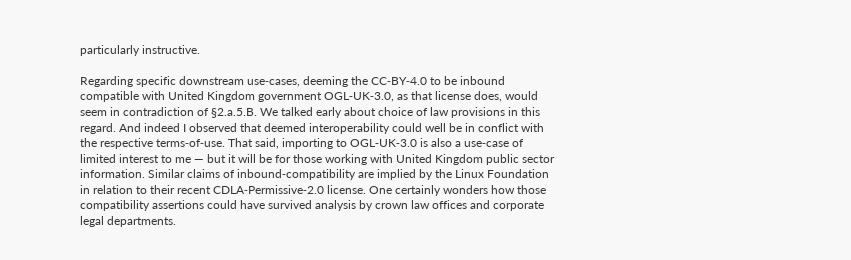particularly instructive.

Regarding specific downstream use‑cases, deeming the CC‑BY‑4.0 to be inbound compatible with United Kingdom government OGL‑UK‑3.0, as that license does, would seem in contradiction of §2.a.5.B. We talked early about choice of law provisions in this regard. And indeed I observed that deemed interoperability could well be in conflict with the respective terms‑of‑use. That said, importing to OGL‑UK‑3.0 is also a use‑case of limited interest to me — but it will be for those working with United Kingdom public sector information. Similar claims of inbound‑compatibility are implied by the Linux Foundation in relation to their recent CDLA‑Permissive‑2.0 license. One certainly wonders how those compatibility assertions could have survived analysis by crown law offices and corporate legal departments.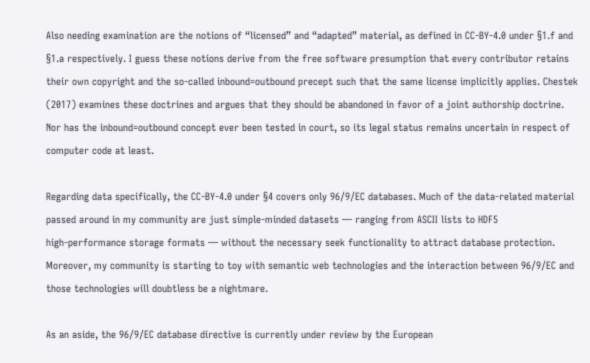Also needing examination are the notions of “licensed” and “adapted” material, as defined in CC‑BY‑4.0 under §1.f and §1.a respectively. I guess these notions derive from the free software presumption that every contributor retains their own copyright and the so‑called inbound=outbound precept such that the same license implicitly applies. Chestek (2017) examines these doctrines and argues that they should be abandoned in favor of a joint authorship doctrine. Nor has the inbound=outbound concept ever been tested in court, so its legal status remains uncertain in respect of computer code at least.

Regarding data specifically, the CC‑BY‑4.0 under §4 covers only 96/9/EC databases. Much of the data‑related material passed around in my community are just simple‑minded datasets — ranging from ASCII lists to HDF5 high‑performance storage formats — without the necessary seek functionality to attract database protection. Moreover, my community is starting to toy with semantic web technologies and the interaction between 96/9/EC and those technologies will doubtless be a nightmare.

As an aside, the 96/9/EC database directive is currently under review by the European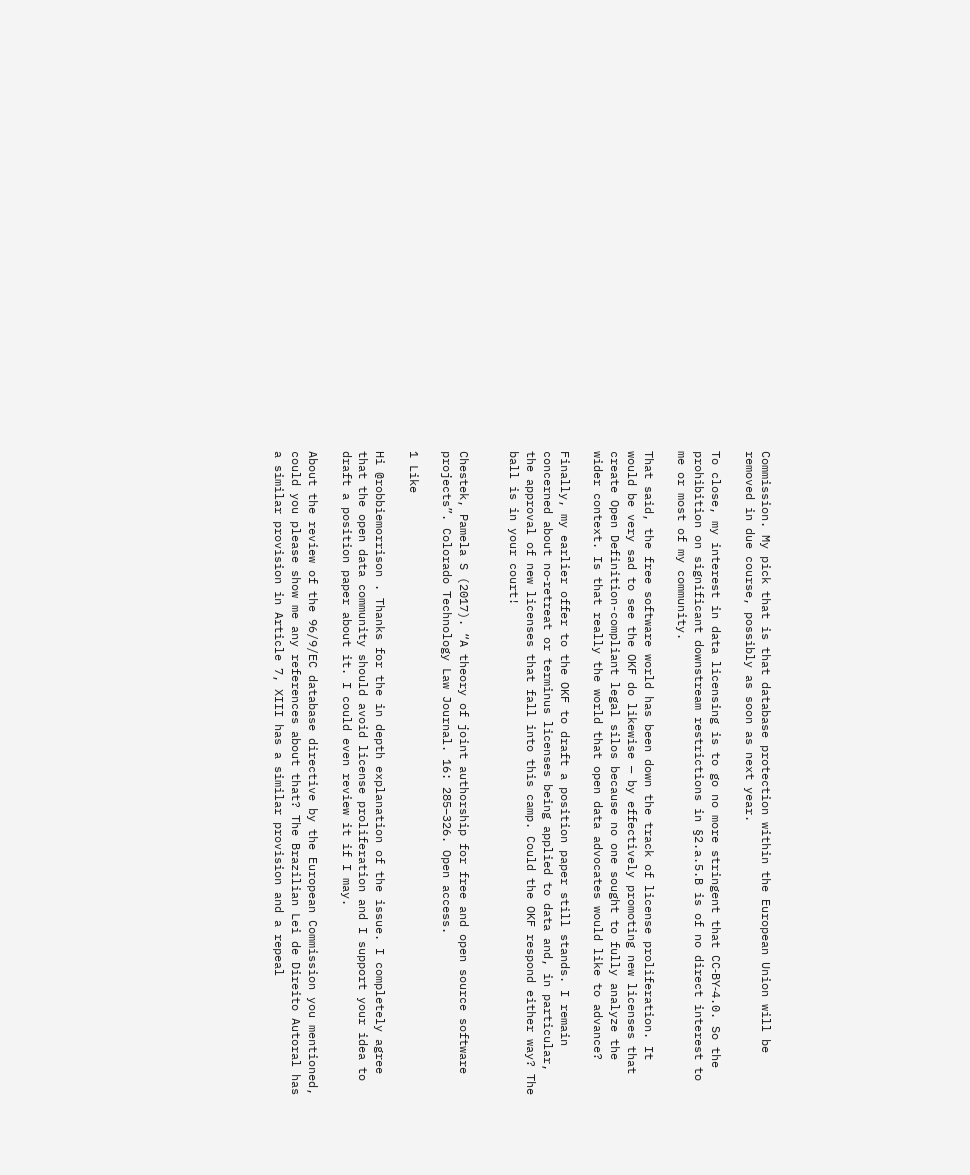Commission. My pick that is that database protection within the European Union will be removed in due course, possibly as soon as next year.

To close, my interest in data licensing is to go no more stringent that CC‑BY‑4.0. So the prohibition on significant downstream restrictions in §2.a.5.B is of no direct interest to me or most of my community.

That said, the free software world has been down the track of license proliferation. It would be very sad to see the OKF do likewise — by effectively promoting new licenses that create Open Definition-compliant legal silos because no one sought to fully analyze the wider context. Is that really the world that open data advocates would like to advance?

Finally, my earlier offer to the OKF to draft a position paper still stands. I remain concerned about no‑retreat or terminus licenses being applied to data and, in particular, the approval of new licenses that fall into this camp. Could the OKF respond either way? The ball is in your court!


Chestek, Pamela S (2017). “A theory of joint authorship for free and open source software projects”. Colorado Technology Law Journal. 16: 285–326. Open access.

1 Like

Hi @robbiemorrison . Thanks for the in depth explanation of the issue. I completely agree that the open data community should avoid license proliferation and I support your idea to draft a position paper about it. I could even review it if I may.

About the review of the 96/9/EC database directive by the European Commission you mentioned, could you please show me any references about that? The Brazilian Lei de Direito Autoral has a similar provision in Article 7, XIII has a similar provision and a repeal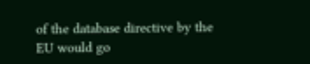of the database directive by the EU would go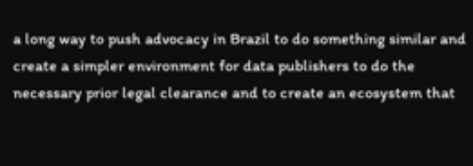a long way to push advocacy in Brazil to do something similar and create a simpler environment for data publishers to do the necessary prior legal clearance and to create an ecosystem that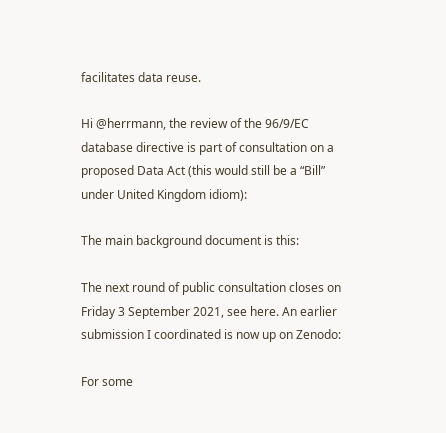facilitates data reuse.

Hi @herrmann, the review of the 96/9/EC database directive is part of consultation on a proposed Data Act (this would still be a “Bill” under United Kingdom idiom):

The main background document is this:

The next round of public consultation closes on Friday 3 September 2021, see here. An earlier submission I coordinated is now up on Zenodo:

For some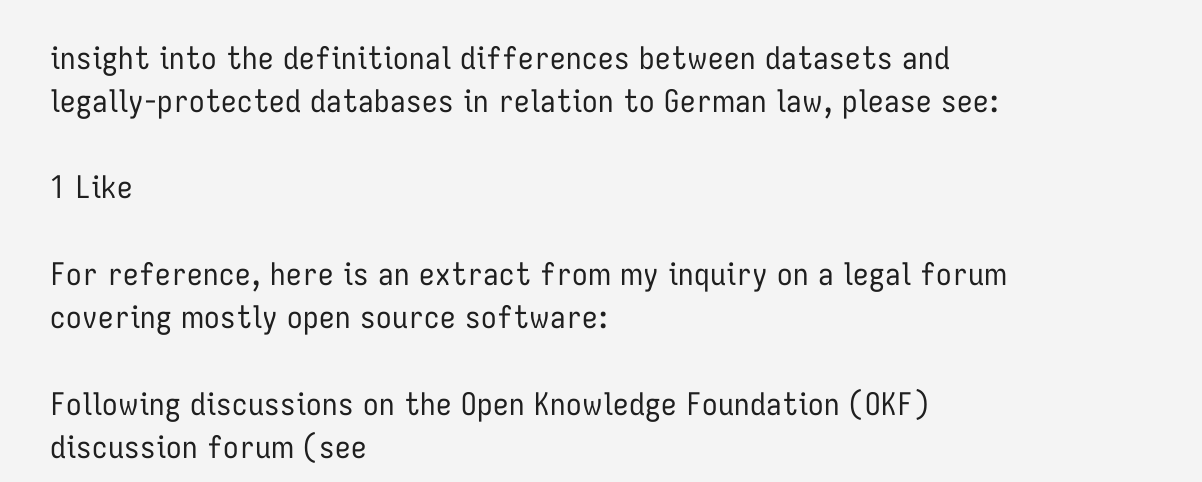insight into the definitional differences between datasets and legally‑protected databases in relation to German law, please see:

1 Like

For reference, here is an extract from my inquiry on a legal forum covering mostly open source software:

Following discussions on the Open Knowledge Foundation (OKF) discussion forum (see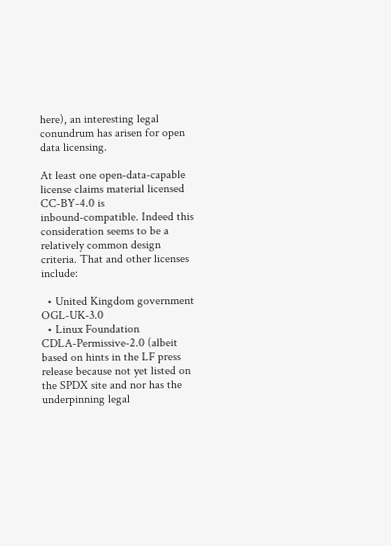here), an interesting legal conundrum has arisen for open data licensing.

At least one open‑data‑capable license claims material licensed CC‑BY‑4.0 is inbound‑compatible. Indeed this consideration seems to be a relatively common design criteria. That and other licenses include:

  • United Kingdom government OGL‑UK‑3.0
  • Linux Foundation CDLA‑Permissive‑2.0 (albeit based on hints in the LF press release because not yet listed on the SPDX site and nor has the underpinning legal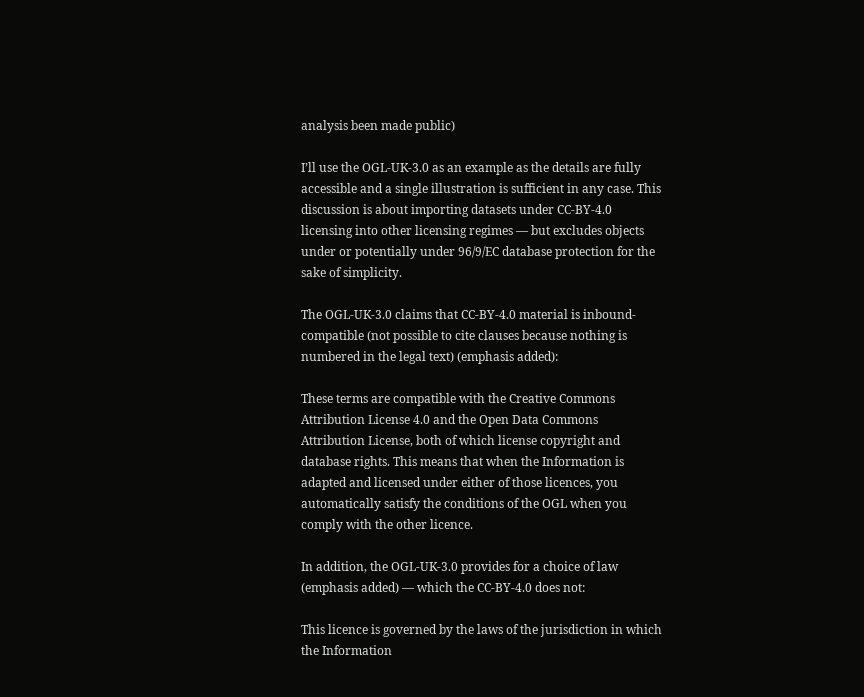analysis been made public)

I’ll use the OGL‑UK‑3.0 as an example as the details are fully accessible and a single illustration is sufficient in any case. This discussion is about importing datasets under CC‑BY‑4.0 licensing into other licensing regimes — but excludes objects under or potentially under 96/9/EC database protection for the sake of simplicity.

The OGL‑UK‑3.0 claims that CC‑BY‑4.0 material is inbound-compatible (not possible to cite clauses because nothing is numbered in the legal text) (emphasis added):

These terms are compatible with the Creative Commons Attribution License 4.0 and the Open Data Commons Attribution License, both of which license copyright and database rights. This means that when the Information is adapted and licensed under either of those licences, you automatically satisfy the conditions of the OGL when you comply with the other licence.

In addition, the OGL‑UK‑3.0 provides for a choice of law (emphasis added) — which the CC‑BY‑4.0 does not:

This licence is governed by the laws of the jurisdiction in which the Information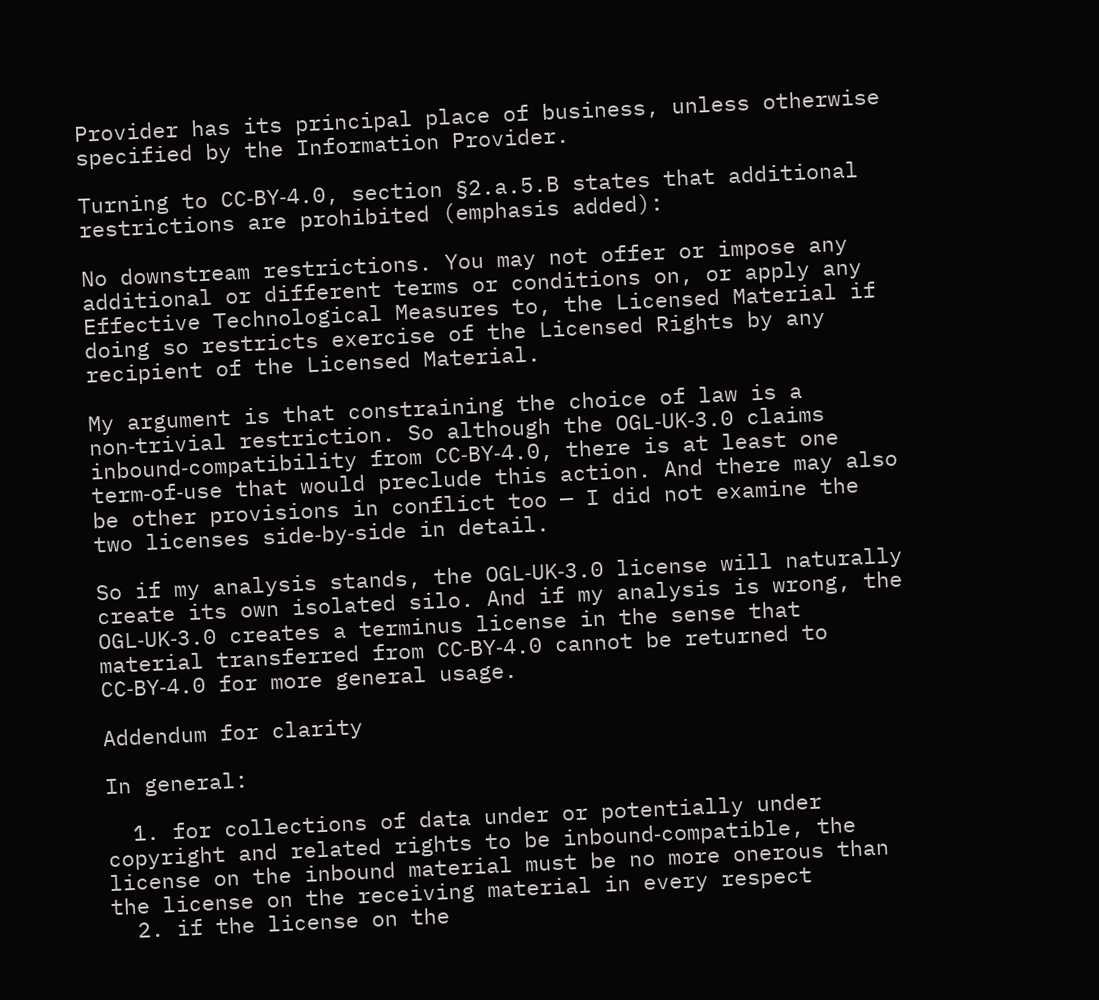Provider has its principal place of business, unless otherwise specified by the Information Provider.

Turning to CC‑BY‑4.0, section §2.a.5.B states that additional restrictions are prohibited (emphasis added):

No downstream restrictions. You may not offer or impose any additional or different terms or conditions on, or apply any Effective Technological Measures to, the Licensed Material if doing so restricts exercise of the Licensed Rights by any recipient of the Licensed Material.

My argument is that constraining the choice of law is a non‑trivial restriction. So although the OGL‑UK‑3.0 claims inbound‑compatibility from CC‑BY‑4.0, there is at least one term‑of‑use that would preclude this action. And there may also be other provisions in conflict too — I did not examine the two licenses side‑by‑side in detail.

So if my analysis stands, the OGL‑UK‑3.0 license will naturally create its own isolated silo. And if my analysis is wrong, the OGL‑UK‑3.0 creates a terminus license in the sense that material transferred from CC‑BY‑4.0 cannot be returned to CC‑BY‑4.0 for more general usage.

Addendum for clarity

In general:

  1. for collections of data under or potentially under copyright and related rights to be inbound‑compatible, the license on the inbound material must be no more onerous than the license on the receiving material in every respect
  2. if the license on the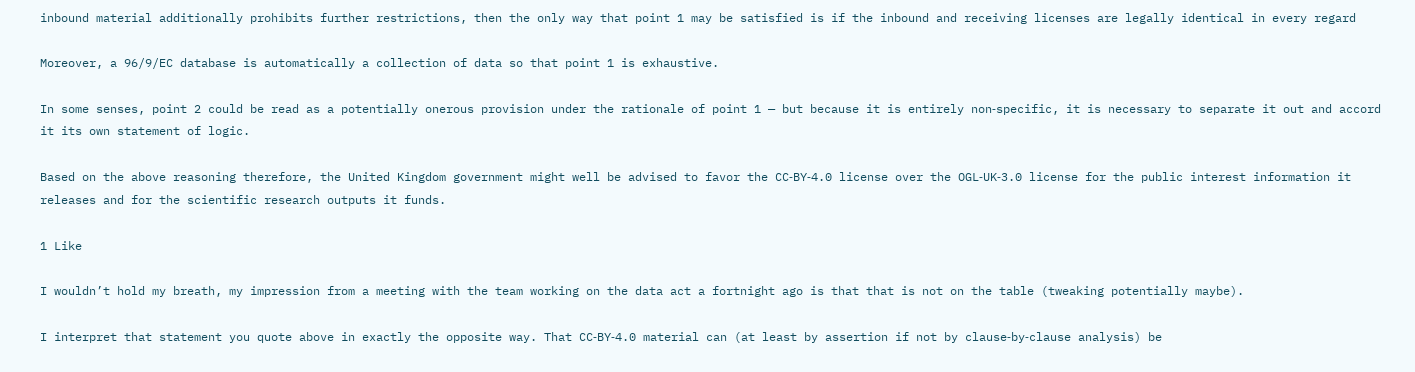inbound material additionally prohibits further restrictions, then the only way that point 1 may be satisfied is if the inbound and receiving licenses are legally identical in every regard

Moreover, a 96/9/EC database is automatically a collection of data so that point 1 is exhaustive.

In some senses, point 2 could be read as a potentially onerous provision under the rationale of point 1 — but because it is entirely non‑specific, it is necessary to separate it out and accord it its own statement of logic.

Based on the above reasoning therefore, the United Kingdom government might well be advised to favor the CC‑BY‑4.0 license over the OGL‑UK‑3.0 license for the public interest information it releases and for the scientific research outputs it funds.

1 Like

I wouldn’t hold my breath, my impression from a meeting with the team working on the data act a fortnight ago is that that is not on the table (tweaking potentially maybe).

I interpret that statement you quote above in exactly the opposite way. That CC‑BY‑4.0 material can (at least by assertion if not by clause‑by‑clause analysis) be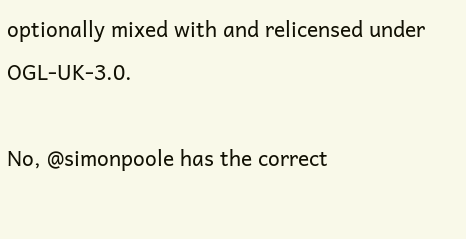optionally mixed with and relicensed under OGL‑UK‑3.0.

No, @simonpoole has the correct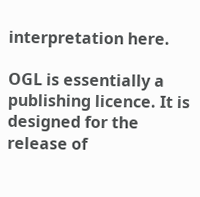interpretation here.

OGL is essentially a publishing licence. It is designed for the release of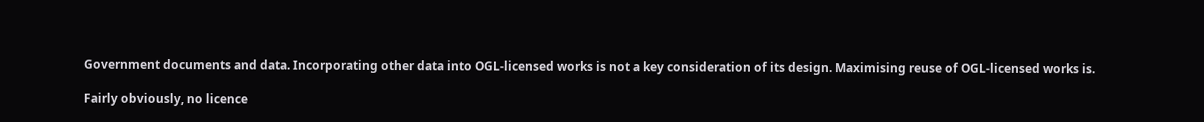Government documents and data. Incorporating other data into OGL-licensed works is not a key consideration of its design. Maximising reuse of OGL-licensed works is.

Fairly obviously, no licence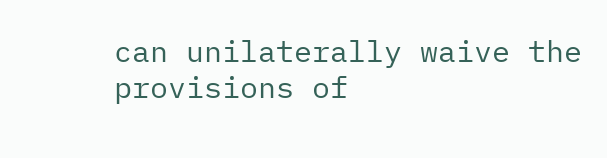can unilaterally waive the provisions of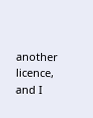another licence, and I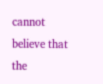cannot believe that the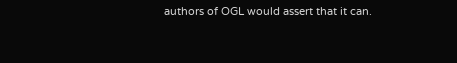authors of OGL would assert that it can.